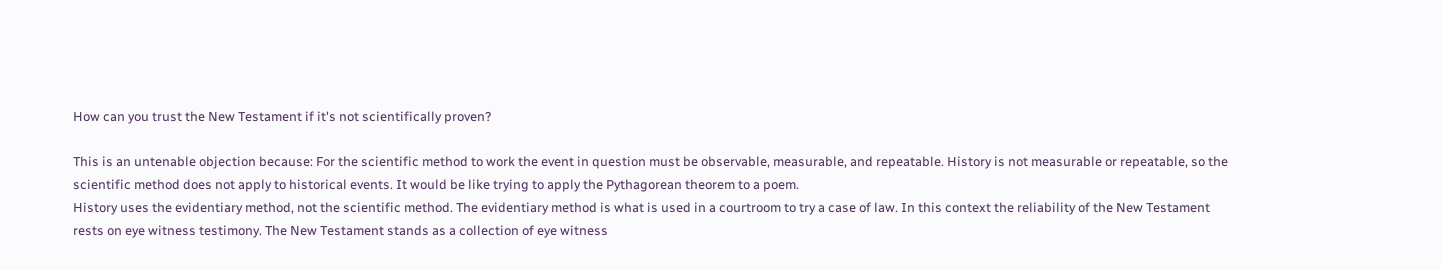How can you trust the New Testament if it's not scientifically proven?

This is an untenable objection because: For the scientific method to work the event in question must be observable, measurable, and repeatable. History is not measurable or repeatable, so the scientific method does not apply to historical events. It would be like trying to apply the Pythagorean theorem to a poem.
History uses the evidentiary method, not the scientific method. The evidentiary method is what is used in a courtroom to try a case of law. In this context the reliability of the New Testament rests on eye witness testimony. The New Testament stands as a collection of eye witness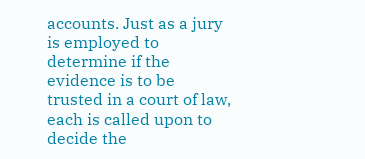accounts. Just as a jury is employed to determine if the evidence is to be trusted in a court of law, each is called upon to decide the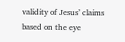validity of Jesus’ claims based on the eye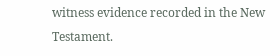witness evidence recorded in the New Testament.